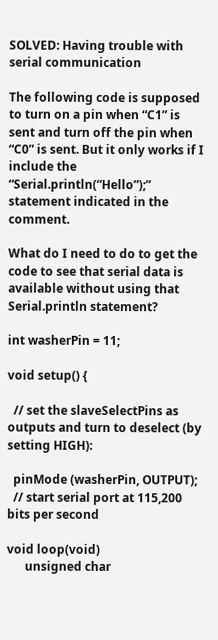SOLVED: Having trouble with serial communication

The following code is supposed to turn on a pin when “C1” is sent and turn off the pin when “C0” is sent. But it only works if I include the “Serial.println(“Hello”);” statement indicated in the comment.

What do I need to do to get the code to see that serial data is available without using that Serial.println statement?

int washerPin = 11;

void setup() {

  // set the slaveSelectPins as outputs and turn to deselect (by setting HIGH):

  pinMode (washerPin, OUTPUT);
  // start serial port at 115,200 bits per second

void loop(void)
      unsigned char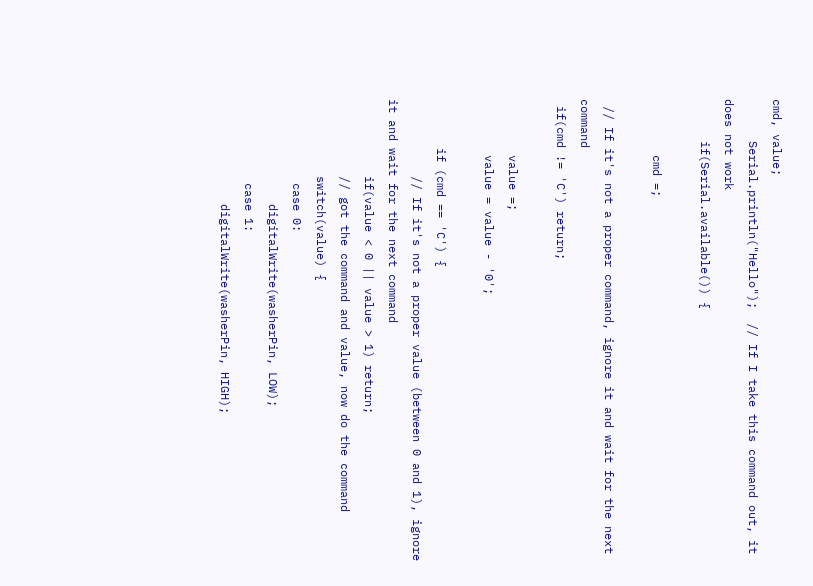cmd, value;
      Serial.println("Hello");  // If I take this command out, it does not work
      if(Serial.available()) {

        cmd =;

 // If it's not a proper command, ignore it and wait for the next command
 if(cmd != 'C') return;

        value =;
        value = value - '0';

       if (cmd == 'C') {
           // If it's not a proper value (between 0 and 1), ignore it and wait for the next command
           if(value < 0 || value > 1) return;
           // got the command and value, now do the command
           switch(value) {
            case 0:
               digitalWrite(washerPin, LOW);
            case 1:
               digitalWrite(washerPin, HIGH);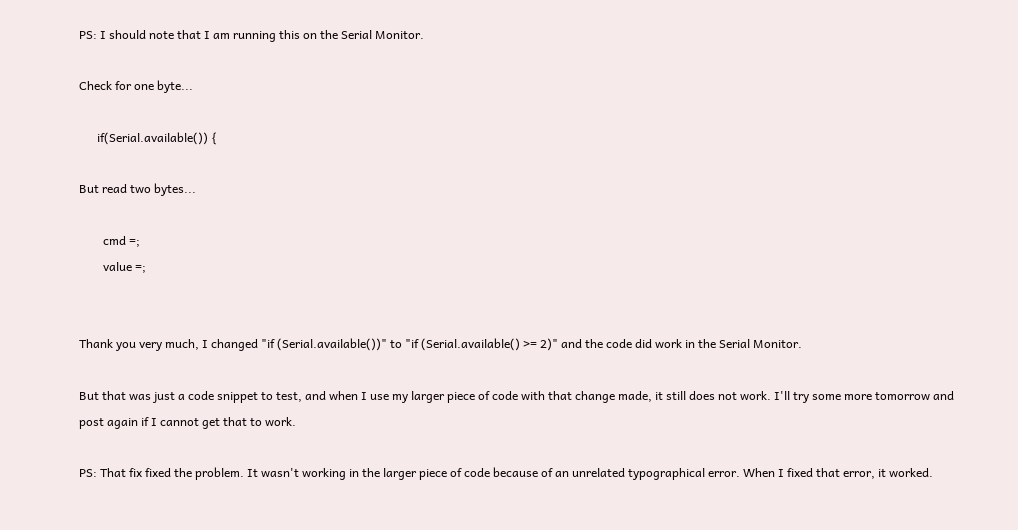PS: I should note that I am running this on the Serial Monitor.

Check for one byte...

      if(Serial.available()) {

But read two bytes...

        cmd =;
        value =;


Thank you very much, I changed "if (Serial.available())" to "if (Serial.available() >= 2)" and the code did work in the Serial Monitor.

But that was just a code snippet to test, and when I use my larger piece of code with that change made, it still does not work. I'll try some more tomorrow and post again if I cannot get that to work.

PS: That fix fixed the problem. It wasn't working in the larger piece of code because of an unrelated typographical error. When I fixed that error, it worked.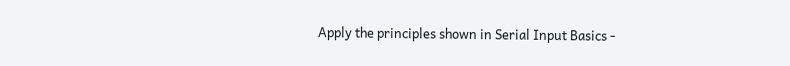Apply the principles shown in Serial Input Basics -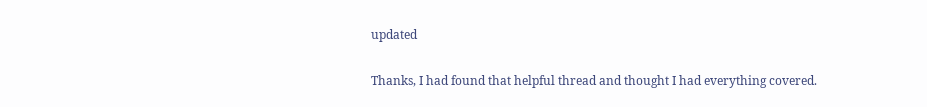updated

Thanks, I had found that helpful thread and thought I had everything covered.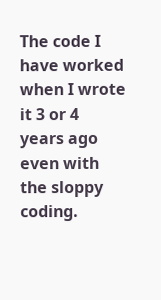The code I have worked when I wrote it 3 or 4 years ago even with the sloppy coding.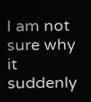I am not sure why it suddenly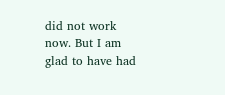did not work now. But I am glad to have had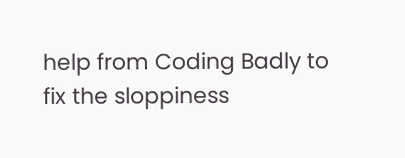help from Coding Badly to fix the sloppiness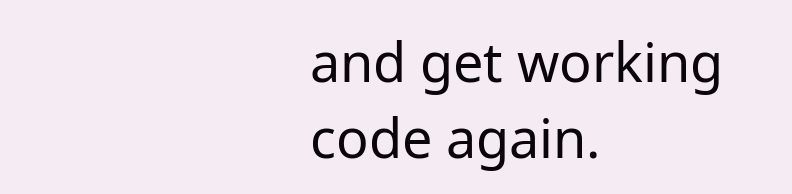and get working code again.